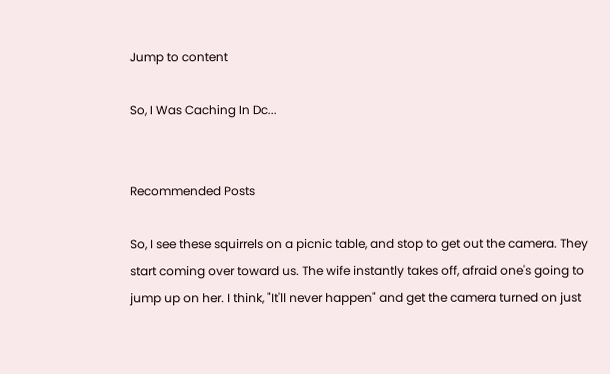Jump to content

So, I Was Caching In Dc...


Recommended Posts

So, I see these squirrels on a picnic table, and stop to get out the camera. They start coming over toward us. The wife instantly takes off, afraid one's going to jump up on her. I think, "It'll never happen" and get the camera turned on just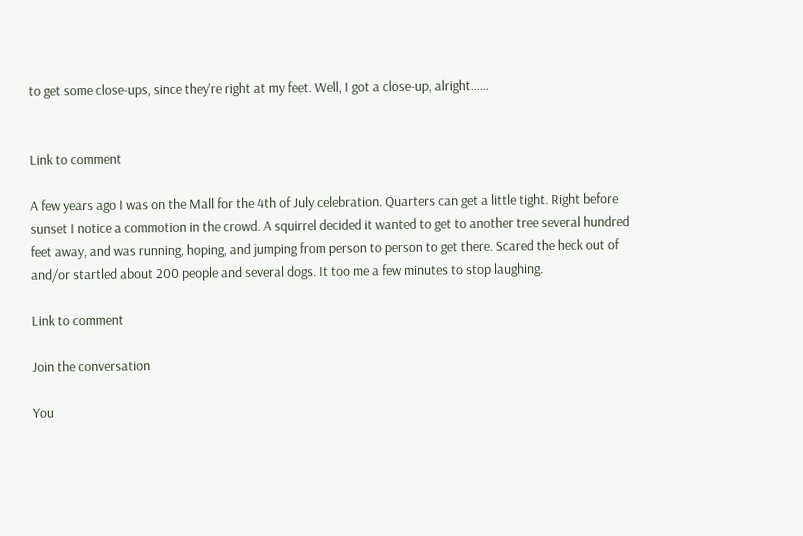to get some close-ups, since they're right at my feet. Well, I got a close-up, alright......


Link to comment

A few years ago I was on the Mall for the 4th of July celebration. Quarters can get a little tight. Right before sunset I notice a commotion in the crowd. A squirrel decided it wanted to get to another tree several hundred feet away, and was running, hoping, and jumping from person to person to get there. Scared the heck out of and/or startled about 200 people and several dogs. It too me a few minutes to stop laughing.

Link to comment

Join the conversation

You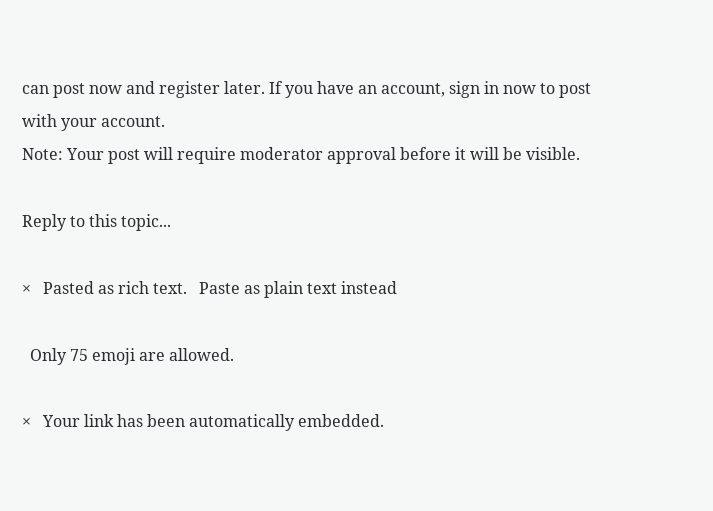can post now and register later. If you have an account, sign in now to post with your account.
Note: Your post will require moderator approval before it will be visible.

Reply to this topic...

×   Pasted as rich text.   Paste as plain text instead

  Only 75 emoji are allowed.

×   Your link has been automatically embedded.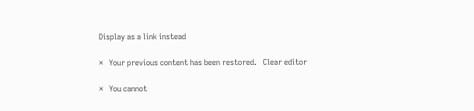Display as a link instead

×   Your previous content has been restored.   Clear editor

×   You cannot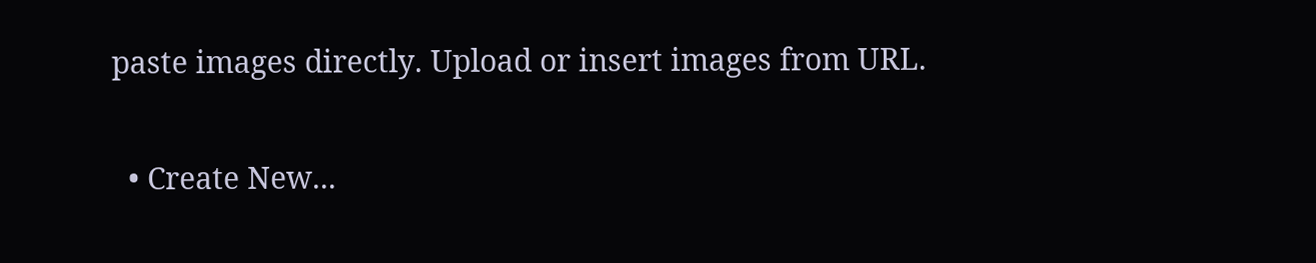paste images directly. Upload or insert images from URL.

  • Create New...